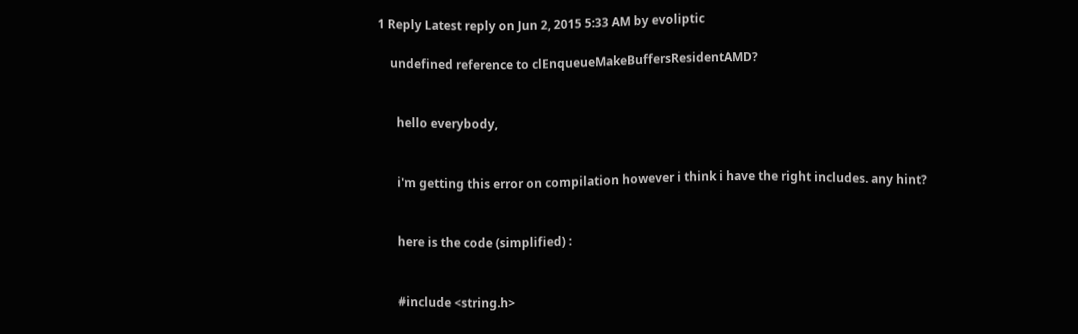1 Reply Latest reply on Jun 2, 2015 5:33 AM by evoliptic

    undefined reference to clEnqueueMakeBuffersResidentAMD?


      hello everybody,


      i'm getting this error on compilation however i think i have the right includes. any hint?


      here is the code (simplified) :


      #include <string.h>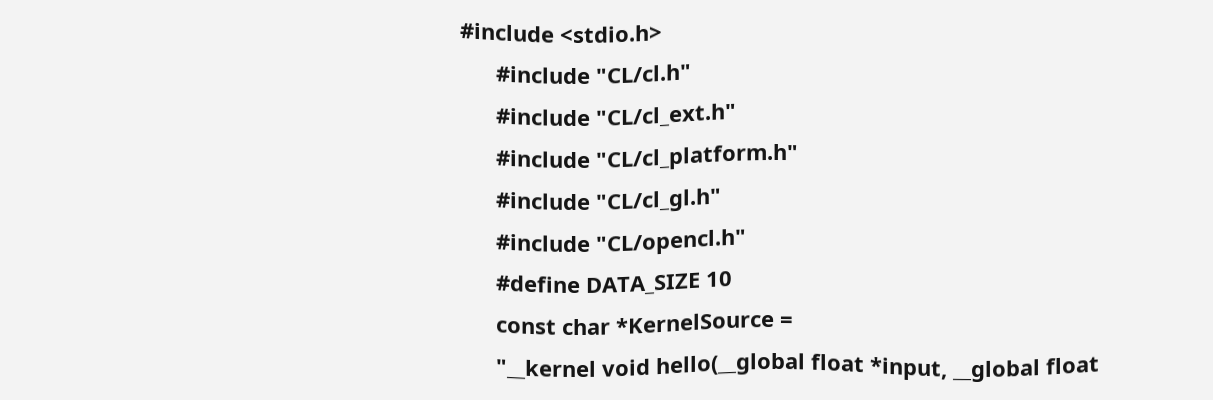#include <stdio.h>
      #include "CL/cl.h"
      #include "CL/cl_ext.h"
      #include "CL/cl_platform.h"
      #include "CL/cl_gl.h"
      #include "CL/opencl.h"
      #define DATA_SIZE 10
      const char *KernelSource =
      "__kernel void hello(__global float *input, __global float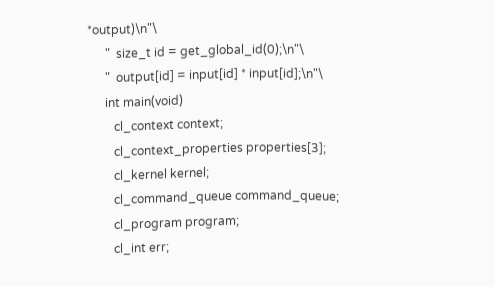*output)\n"\
      "  size_t id = get_global_id(0);\n"\
      "  output[id] = input[id] * input[id];\n"\
      int main(void)
         cl_context context;
         cl_context_properties properties[3];
         cl_kernel kernel;
         cl_command_queue command_queue;
         cl_program program;
         cl_int err;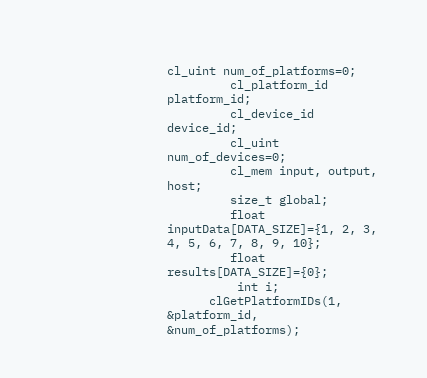cl_uint num_of_platforms=0;
         cl_platform_id platform_id;
         cl_device_id device_id;
         cl_uint num_of_devices=0;
         cl_mem input, output, host;
         size_t global;
         float inputData[DATA_SIZE]={1, 2, 3, 4, 5, 6, 7, 8, 9, 10};
         float results[DATA_SIZE]={0};
          int i;
      clGetPlatformIDs(1, &platform_id, &num_of_platforms);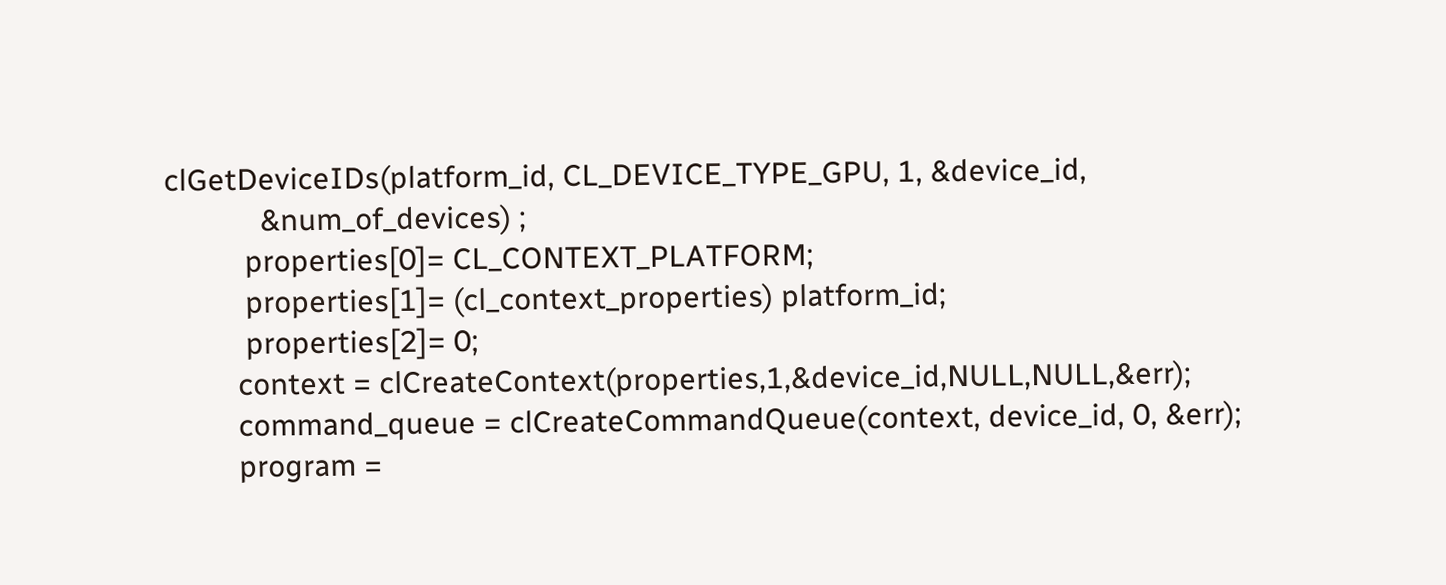clGetDeviceIDs(platform_id, CL_DEVICE_TYPE_GPU, 1, &device_id,
            &num_of_devices) ;
          properties[0]= CL_CONTEXT_PLATFORM;
          properties[1]= (cl_context_properties) platform_id;
          properties[2]= 0;
         context = clCreateContext(properties,1,&device_id,NULL,NULL,&err);
         command_queue = clCreateCommandQueue(context, device_id, 0, &err);
         program =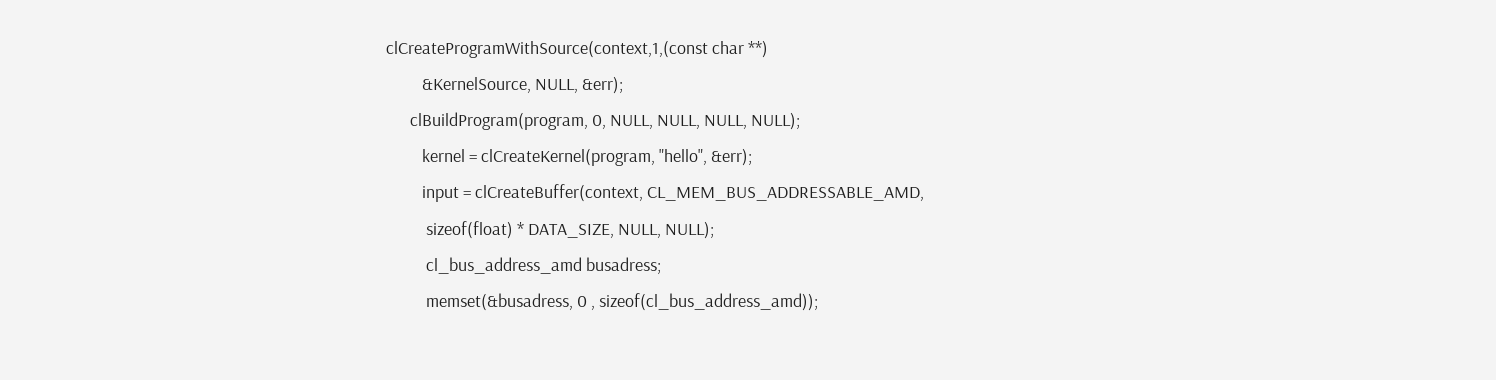clCreateProgramWithSource(context,1,(const char **)
         &KernelSource, NULL, &err);
      clBuildProgram(program, 0, NULL, NULL, NULL, NULL);
         kernel = clCreateKernel(program, "hello", &err);
         input = clCreateBuffer(context, CL_MEM_BUS_ADDRESSABLE_AMD,
          sizeof(float) * DATA_SIZE, NULL, NULL);
          cl_bus_address_amd busadress;
          memset(&busadress, 0 , sizeof(cl_bus_address_amd));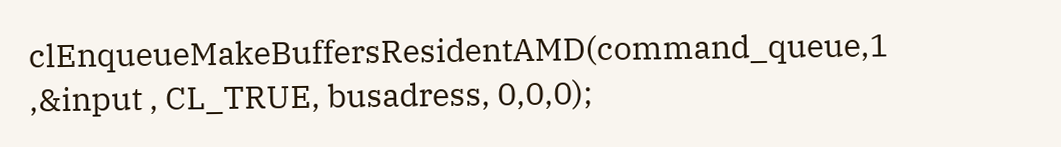clEnqueueMakeBuffersResidentAMD(command_queue,1 ,&input , CL_TRUE, busadress, 0,0,0);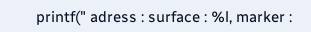printf(" adress : surface : %l, marker :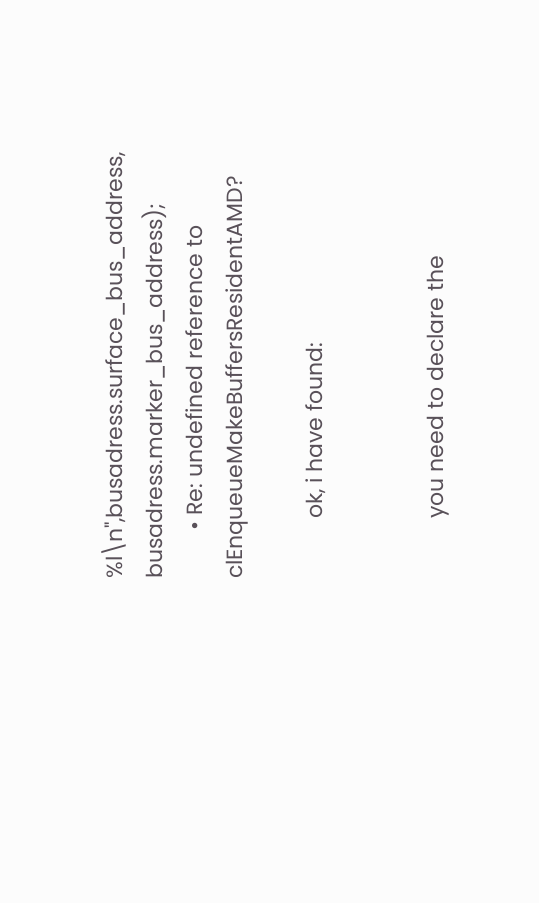%l\n",busadress.surface_bus_address, busadress.marker_bus_address);
        • Re: undefined reference to clEnqueueMakeBuffersResidentAMD?

          ok, i have found:


          you need to declare the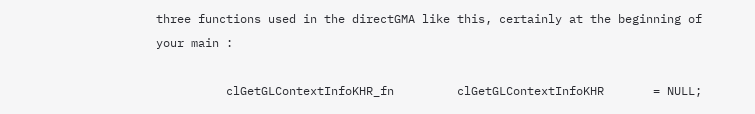three functions used in the directGMA like this, certainly at the beginning of your main :

          clGetGLContextInfoKHR_fn         clGetGLContextInfoKHR       = NULL;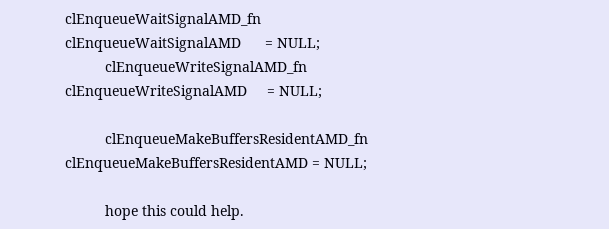clEnqueueWaitSignalAMD_fn        clEnqueueWaitSignalAMD      = NULL;
          clEnqueueWriteSignalAMD_fn       clEnqueueWriteSignalAMD     = NULL;

          clEnqueueMakeBuffersResidentAMD_fn   clEnqueueMakeBuffersResidentAMD = NULL;

          hope this could help.